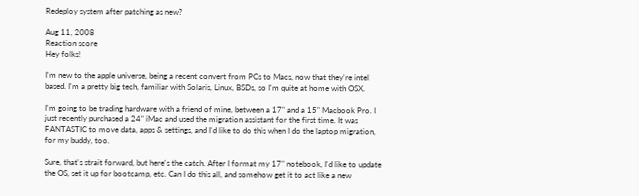Redeploy system after patching as new?

Aug 11, 2008
Reaction score
Hey folks!

I'm new to the apple universe, being a recent convert from PCs to Macs, now that they're intel based. I'm a pretty big tech, familiar with Solaris, Linux, BSDs, so I'm quite at home with OSX.

I'm going to be trading hardware with a friend of mine, between a 17" and a 15" Macbook Pro. I just recently purchased a 24" iMac and used the migration assistant for the first time. It was FANTASTIC to move data, apps & settings, and I'd like to do this when I do the laptop migration, for my buddy, too.

Sure, that's strait forward, but here's the catch. After I format my 17" notebook, I'd like to update the OS, set it up for bootcamp, etc. Can I do this all, and somehow get it to act like a new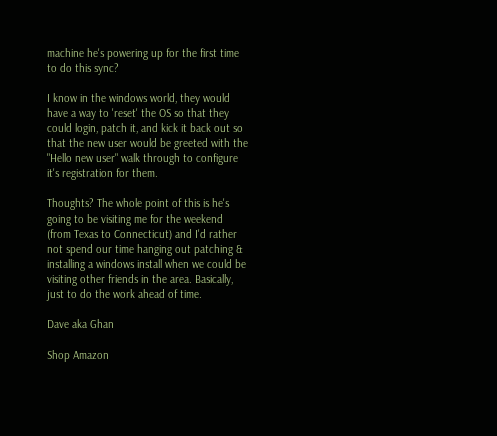machine he's powering up for the first time to do this sync?

I know in the windows world, they would have a way to 'reset' the OS so that they could login, patch it, and kick it back out so that the new user would be greeted with the "Hello new user" walk through to configure it's registration for them.

Thoughts? The whole point of this is he's going to be visiting me for the weekend (from Texas to Connecticut) and I'd rather not spend our time hanging out patching & installing a windows install when we could be visiting other friends in the area. Basically, just to do the work ahead of time.

Dave aka Ghan

Shop Amazon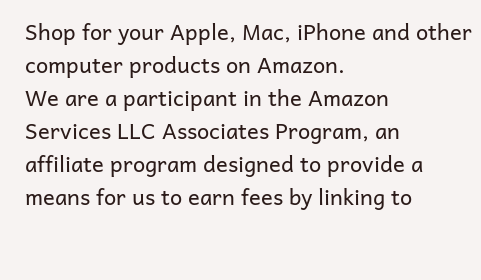Shop for your Apple, Mac, iPhone and other computer products on Amazon.
We are a participant in the Amazon Services LLC Associates Program, an affiliate program designed to provide a means for us to earn fees by linking to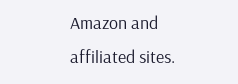Amazon and affiliated sites.